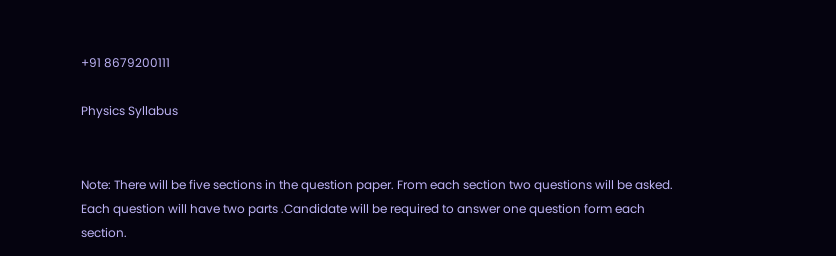+91 8679200111

Physics Syllabus


Note: There will be five sections in the question paper. From each section two questions will be asked. Each question will have two parts .Candidate will be required to answer one question form each section.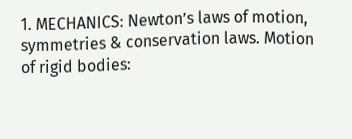1. MECHANICS: Newton’s laws of motion, symmetries & conservation laws. Motion of rigid bodies: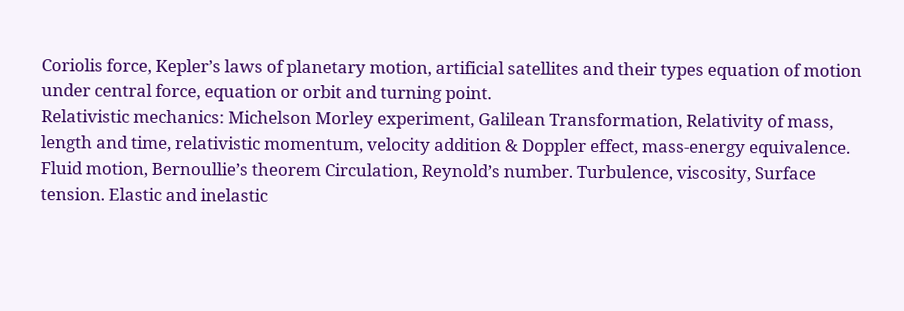Coriolis force, Kepler’s laws of planetary motion, artificial satellites and their types equation of motion under central force, equation or orbit and turning point.
Relativistic mechanics: Michelson Morley experiment, Galilean Transformation, Relativity of mass, length and time, relativistic momentum, velocity addition & Doppler effect, mass-energy equivalence. Fluid motion, Bernoullie’s theorem Circulation, Reynold’s number. Turbulence, viscosity, Surface tension. Elastic and inelastic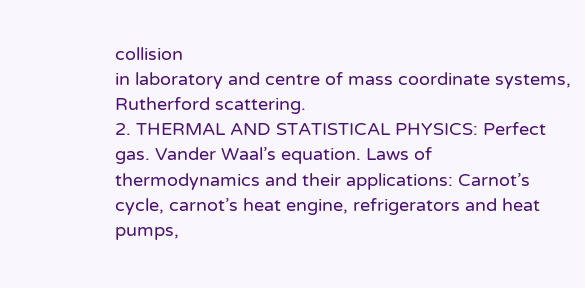collision
in laboratory and centre of mass coordinate systems, Rutherford scattering.
2. THERMAL AND STATISTICAL PHYSICS: Perfect gas. Vander Waal’s equation. Laws of thermodynamics and their applications: Carnot’s cycle, carnot’s heat engine, refrigerators and heat pumps,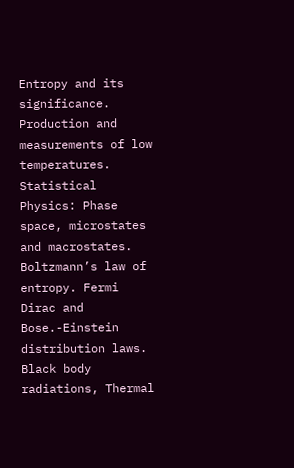Entropy and its significance. Production and measurements of low temperatures. Statistical Physics: Phase space, microstates and macrostates.
Boltzmann’s law of entropy. Fermi Dirac and Bose.-Einstein distribution laws. Black body radiations, Thermal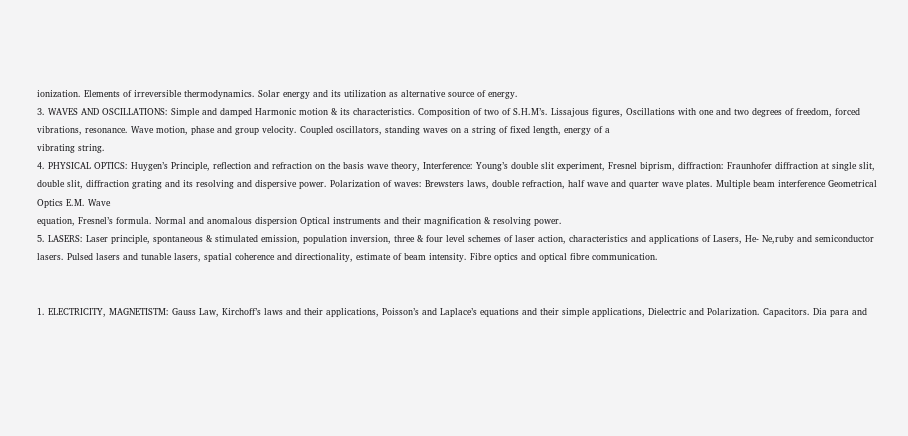ionization. Elements of irreversible thermodynamics. Solar energy and its utilization as alternative source of energy.
3. WAVES AND OSCILLATIONS: Simple and damped Harmonic motion & its characteristics. Composition of two of S.H.M’s. Lissajous figures, Oscillations with one and two degrees of freedom, forced vibrations, resonance. Wave motion, phase and group velocity. Coupled oscillators, standing waves on a string of fixed length, energy of a
vibrating string.
4. PHYSICAL OPTICS: Huygen’s Principle, reflection and refraction on the basis wave theory, Interference: Young’s double slit experiment, Fresnel biprism, diffraction: Fraunhofer diffraction at single slit, double slit, diffraction grating and its resolving and dispersive power. Polarization of waves: Brewsters laws, double refraction, half wave and quarter wave plates. Multiple beam interference Geometrical Optics E.M. Wave
equation, Fresnel’s formula. Normal and anomalous dispersion Optical instruments and their magnification & resolving power.
5. LASERS: Laser principle, spontaneous & stimulated emission, population inversion, three & four level schemes of laser action, characteristics and applications of Lasers, He- Ne,ruby and semiconductor lasers. Pulsed lasers and tunable lasers, spatial coherence and directionality, estimate of beam intensity. Fibre optics and optical fibre communication.


1. ELECTRICITY, MAGNETISTM: Gauss Law, Kirchoff’s laws and their applications, Poisson’s and Laplace’s equations and their simple applications, Dielectric and Polarization. Capacitors. Dia para and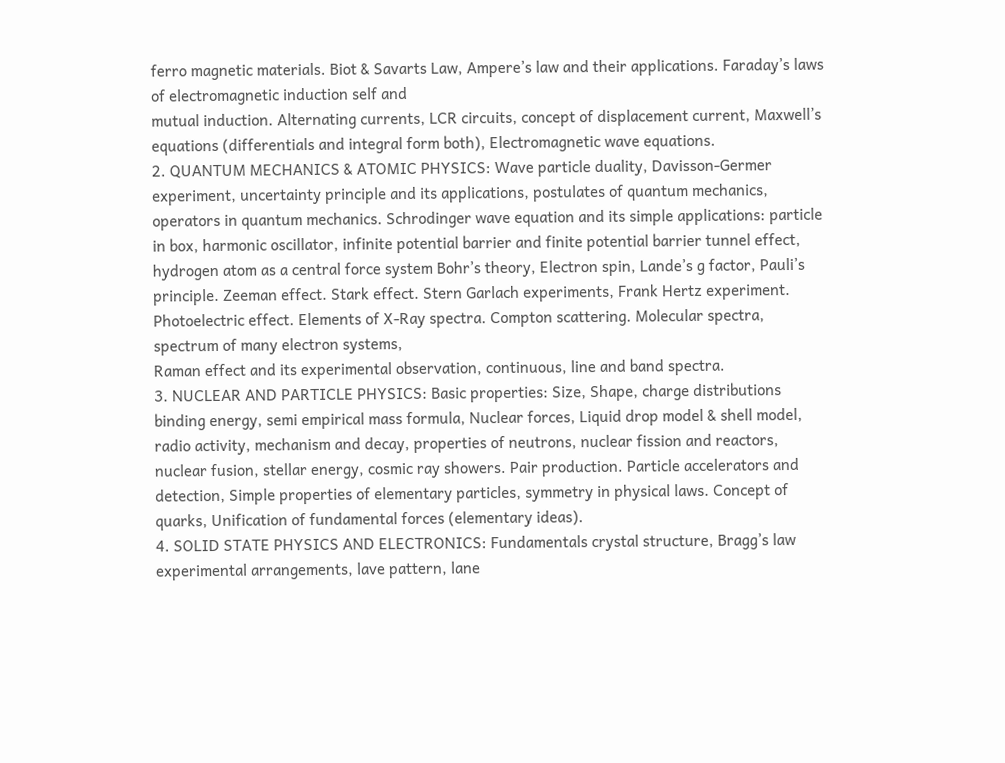ferro magnetic materials. Biot & Savarts Law, Ampere’s law and their applications. Faraday’s laws of electromagnetic induction self and
mutual induction. Alternating currents, LCR circuits, concept of displacement current, Maxwell’s equations (differentials and integral form both), Electromagnetic wave equations.
2. QUANTUM MECHANICS & ATOMIC PHYSICS: Wave particle duality, Davisson-Germer experiment, uncertainty principle and its applications, postulates of quantum mechanics, operators in quantum mechanics. Schrodinger wave equation and its simple applications: particle in box, harmonic oscillator, infinite potential barrier and finite potential barrier tunnel effect, hydrogen atom as a central force system Bohr’s theory, Electron spin, Lande’s g factor, Pauli’s principle. Zeeman effect. Stark effect. Stern Garlach experiments, Frank Hertz experiment. Photoelectric effect. Elements of X-Ray spectra. Compton scattering. Molecular spectra, spectrum of many electron systems,
Raman effect and its experimental observation, continuous, line and band spectra.
3. NUCLEAR AND PARTICLE PHYSICS: Basic properties: Size, Shape, charge distributions binding energy, semi empirical mass formula, Nuclear forces, Liquid drop model & shell model, radio activity, mechanism and decay, properties of neutrons, nuclear fission and reactors, nuclear fusion, stellar energy, cosmic ray showers. Pair production. Particle accelerators and detection, Simple properties of elementary particles, symmetry in physical laws. Concept of quarks, Unification of fundamental forces (elementary ideas).
4. SOLID STATE PHYSICS AND ELECTRONICS: Fundamentals crystal structure, Bragg’s law experimental arrangements, lave pattern, lane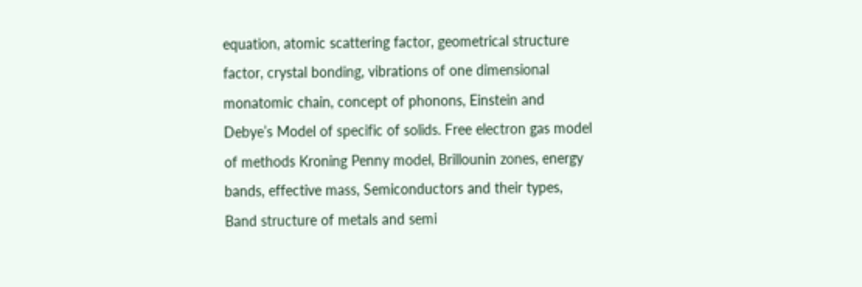equation, atomic scattering factor, geometrical structure factor, crystal bonding, vibrations of one dimensional monatomic chain, concept of phonons, Einstein and Debye’s Model of specific of solids. Free electron gas model of methods Kroning Penny model, Brillounin zones, energy bands, effective mass, Semiconductors and their types, Band structure of metals and semi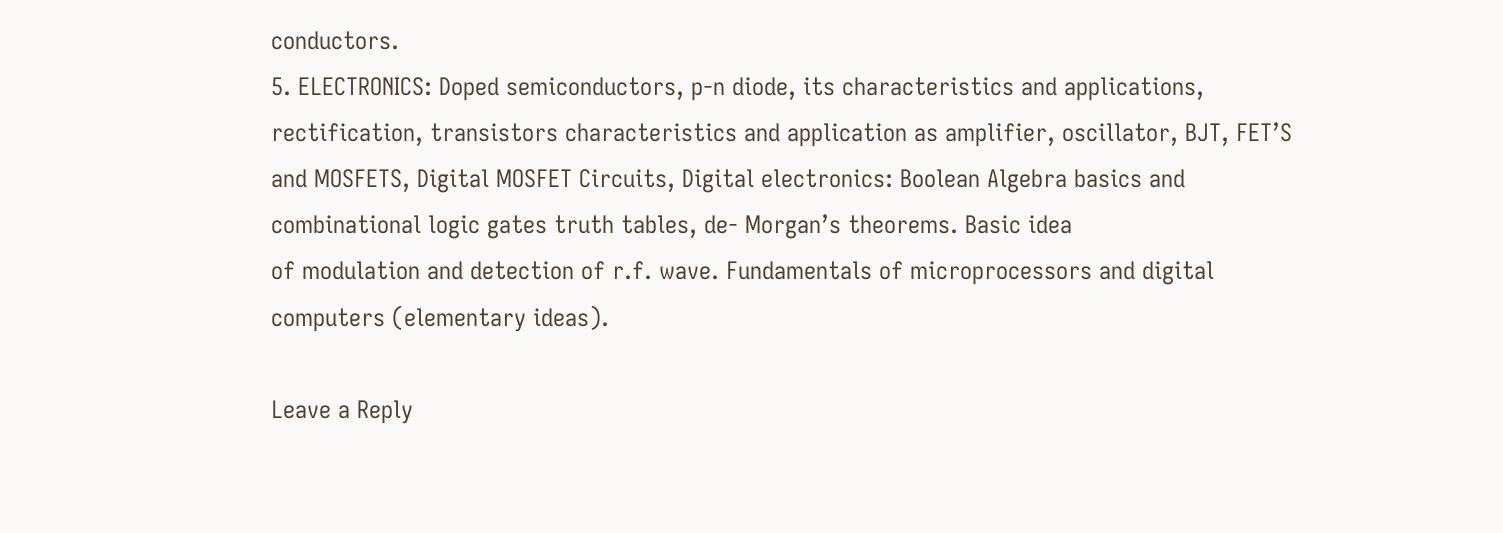conductors.
5. ELECTRONICS: Doped semiconductors, p-n diode, its characteristics and applications, rectification, transistors characteristics and application as amplifier, oscillator, BJT, FET’S and MOSFETS, Digital MOSFET Circuits, Digital electronics: Boolean Algebra basics and combinational logic gates truth tables, de- Morgan’s theorems. Basic idea
of modulation and detection of r.f. wave. Fundamentals of microprocessors and digital computers (elementary ideas).

Leave a Reply